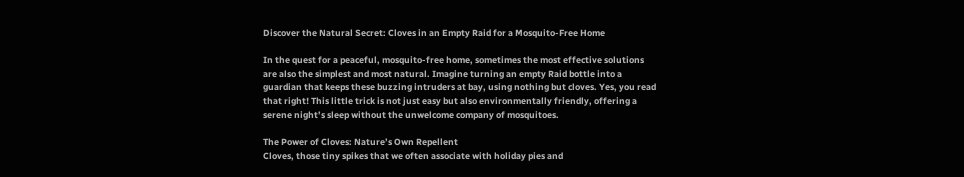Discover the Natural Secret: Cloves in an Empty Raid for a Mosquito-Free Home

In the quest for a peaceful, mosquito-free home, sometimes the most effective solutions are also the simplest and most natural. Imagine turning an empty Raid bottle into a guardian that keeps these buzzing intruders at bay, using nothing but cloves. Yes, you read that right! This little trick is not just easy but also environmentally friendly, offering a serene night’s sleep without the unwelcome company of mosquitoes.

The Power of Cloves: Nature’s Own Repellent
Cloves, those tiny spikes that we often associate with holiday pies and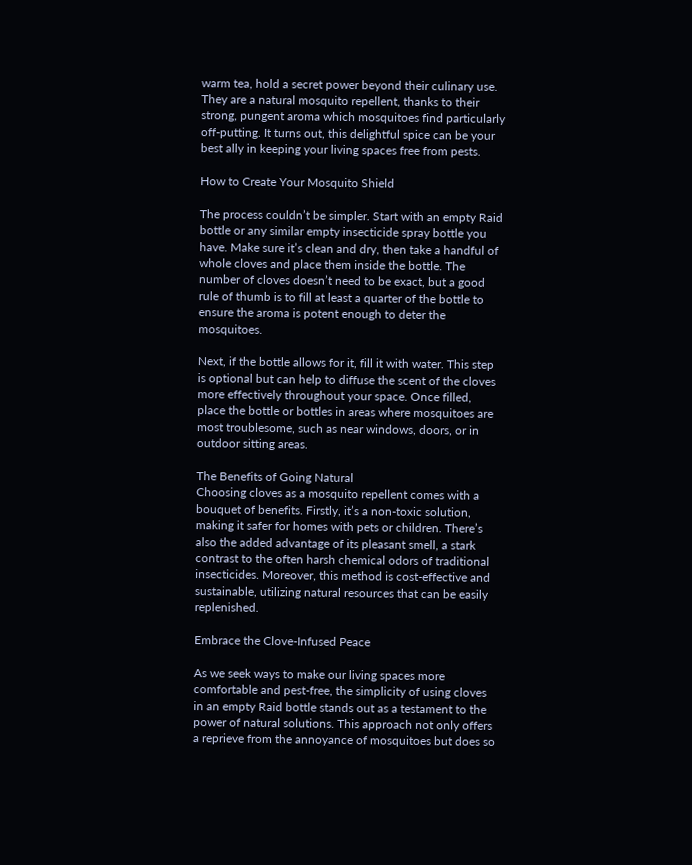warm tea, hold a secret power beyond their culinary use. They are a natural mosquito repellent, thanks to their strong, pungent aroma which mosquitoes find particularly off-putting. It turns out, this delightful spice can be your best ally in keeping your living spaces free from pests.

How to Create Your Mosquito Shield

The process couldn’t be simpler. Start with an empty Raid bottle or any similar empty insecticide spray bottle you have. Make sure it’s clean and dry, then take a handful of whole cloves and place them inside the bottle. The number of cloves doesn’t need to be exact, but a good rule of thumb is to fill at least a quarter of the bottle to ensure the aroma is potent enough to deter the mosquitoes.

Next, if the bottle allows for it, fill it with water. This step is optional but can help to diffuse the scent of the cloves more effectively throughout your space. Once filled, place the bottle or bottles in areas where mosquitoes are most troublesome, such as near windows, doors, or in outdoor sitting areas.

The Benefits of Going Natural
Choosing cloves as a mosquito repellent comes with a bouquet of benefits. Firstly, it’s a non-toxic solution, making it safer for homes with pets or children. There’s also the added advantage of its pleasant smell, a stark contrast to the often harsh chemical odors of traditional insecticides. Moreover, this method is cost-effective and sustainable, utilizing natural resources that can be easily replenished.

Embrace the Clove-Infused Peace

As we seek ways to make our living spaces more comfortable and pest-free, the simplicity of using cloves in an empty Raid bottle stands out as a testament to the power of natural solutions. This approach not only offers a reprieve from the annoyance of mosquitoes but does so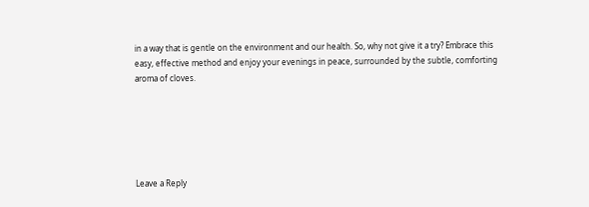in a way that is gentle on the environment and our health. So, why not give it a try? Embrace this easy, effective method and enjoy your evenings in peace, surrounded by the subtle, comforting aroma of cloves.






Leave a Reply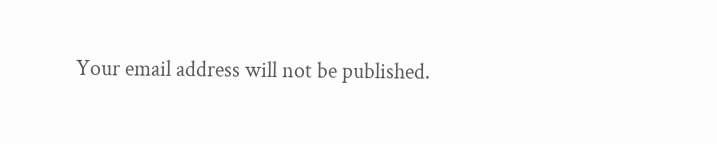Your email address will not be published.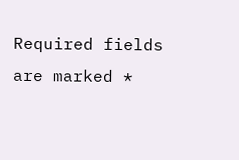Required fields are marked *